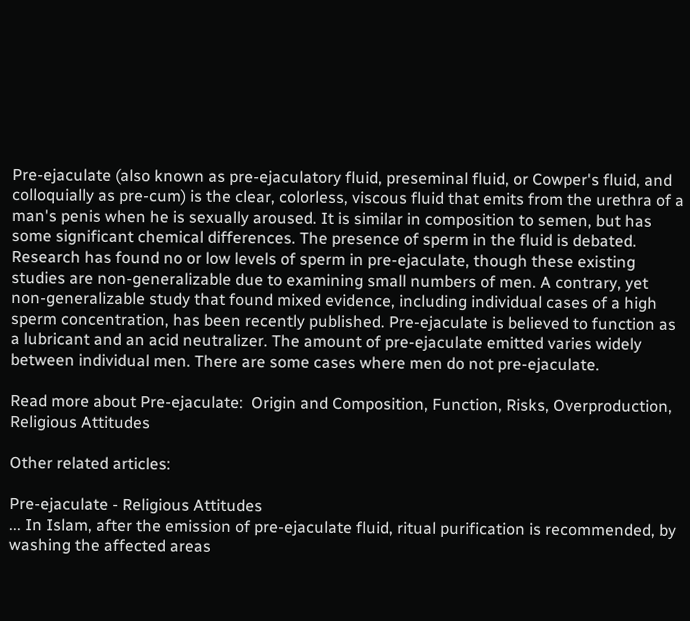Pre-ejaculate (also known as pre-ejaculatory fluid, preseminal fluid, or Cowper's fluid, and colloquially as pre-cum) is the clear, colorless, viscous fluid that emits from the urethra of a man's penis when he is sexually aroused. It is similar in composition to semen, but has some significant chemical differences. The presence of sperm in the fluid is debated. Research has found no or low levels of sperm in pre-ejaculate, though these existing studies are non-generalizable due to examining small numbers of men. A contrary, yet non-generalizable study that found mixed evidence, including individual cases of a high sperm concentration, has been recently published. Pre-ejaculate is believed to function as a lubricant and an acid neutralizer. The amount of pre-ejaculate emitted varies widely between individual men. There are some cases where men do not pre-ejaculate.

Read more about Pre-ejaculate:  Origin and Composition, Function, Risks, Overproduction, Religious Attitudes

Other related articles:

Pre-ejaculate - Religious Attitudes
... In Islam, after the emission of pre-ejaculate fluid, ritual purification is recommended, by washing the affected areas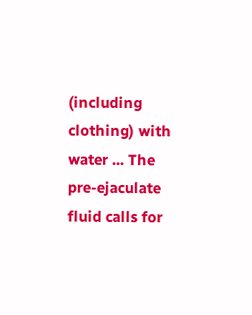(including clothing) with water ... The pre-ejaculate fluid calls for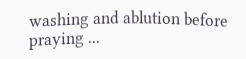washing and ablution before praying ...